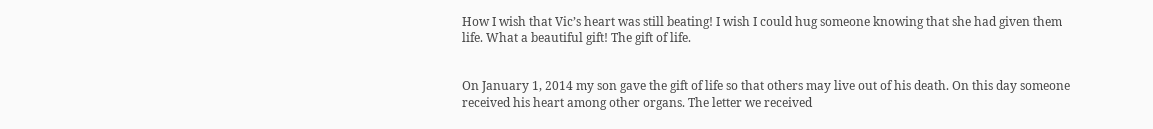How I wish that Vic’s heart was still beating! I wish I could hug someone knowing that she had given them life. What a beautiful gift! The gift of life.


On January 1, 2014 my son gave the gift of life so that others may live out of his death. On this day someone received his heart among other organs. The letter we received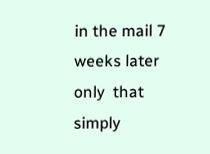in the mail 7 weeks later only  that simply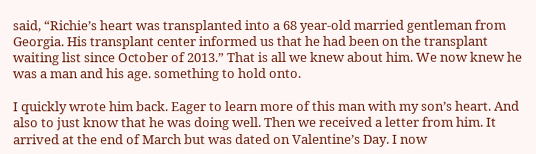said, “Richie’s heart was transplanted into a 68 year-old married gentleman from Georgia. His transplant center informed us that he had been on the transplant waiting list since October of 2013.” That is all we knew about him. We now knew he was a man and his age. something to hold onto.

I quickly wrote him back. Eager to learn more of this man with my son’s heart. And also to just know that he was doing well. Then we received a letter from him. It arrived at the end of March but was dated on Valentine’s Day. I now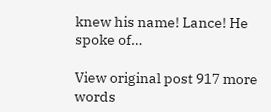knew his name! Lance! He spoke of…

View original post 917 more words